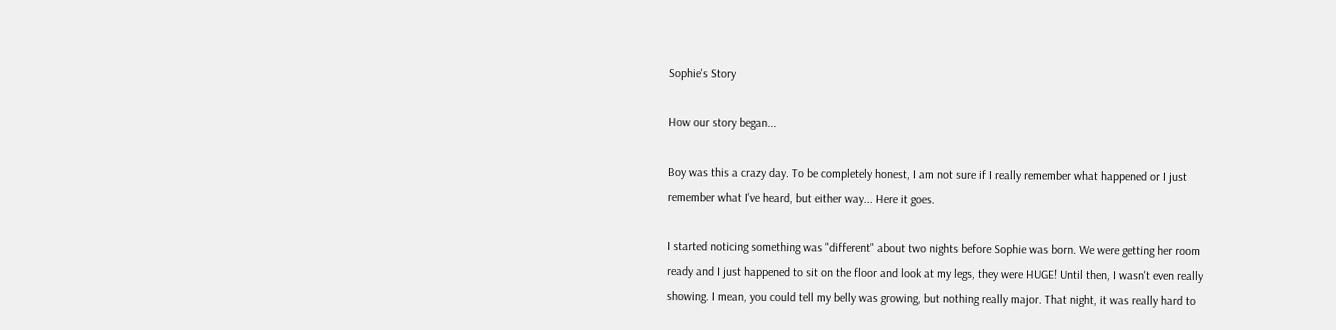Sophie's Story

How our story began...

Boy was this a crazy day. To be completely honest, I am not sure if I really remember what happened or I just remember what I've heard, but either way... Here it goes.

I started noticing something was "different" about two nights before Sophie was born. We were getting her room ready and I just happened to sit on the floor and look at my legs, they were HUGE! Until then, I wasn't even really showing. I mean, you could tell my belly was growing, but nothing really major. That night, it was really hard to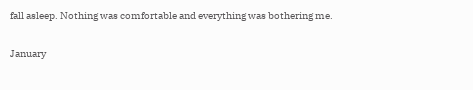fall asleep. Nothing was comfortable and everything was bothering me.

January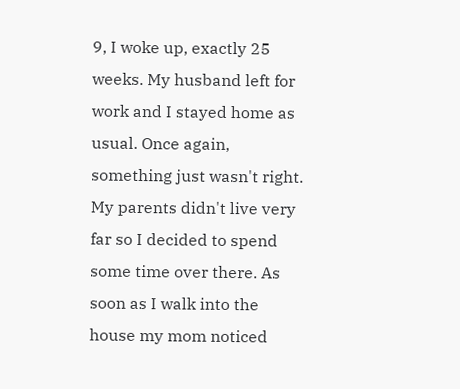9, I woke up, exactly 25 weeks. My husband left for work and I stayed home as usual. Once again, something just wasn't right. My parents didn't live very far so I decided to spend some time over there. As soon as I walk into the house my mom noticed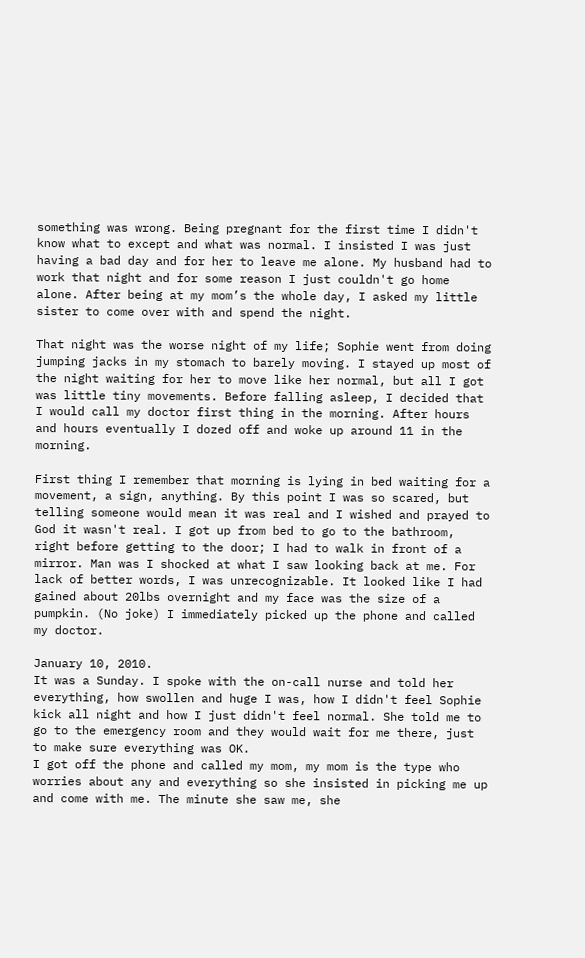something was wrong. Being pregnant for the first time I didn't know what to except and what was normal. I insisted I was just having a bad day and for her to leave me alone. My husband had to work that night and for some reason I just couldn't go home alone. After being at my mom’s the whole day, I asked my little sister to come over with and spend the night.

That night was the worse night of my life; Sophie went from doing jumping jacks in my stomach to barely moving. I stayed up most of the night waiting for her to move like her normal, but all I got was little tiny movements. Before falling asleep, I decided that I would call my doctor first thing in the morning. After hours and hours eventually I dozed off and woke up around 11 in the morning.

First thing I remember that morning is lying in bed waiting for a movement, a sign, anything. By this point I was so scared, but telling someone would mean it was real and I wished and prayed to God it wasn't real. I got up from bed to go to the bathroom, right before getting to the door; I had to walk in front of a mirror. Man was I shocked at what I saw looking back at me. For lack of better words, I was unrecognizable. It looked like I had gained about 20lbs overnight and my face was the size of a pumpkin. (No joke) I immediately picked up the phone and called my doctor.

January 10, 2010.
It was a Sunday. I spoke with the on-call nurse and told her everything, how swollen and huge I was, how I didn't feel Sophie kick all night and how I just didn't feel normal. She told me to go to the emergency room and they would wait for me there, just to make sure everything was OK.
I got off the phone and called my mom, my mom is the type who worries about any and everything so she insisted in picking me up and come with me. The minute she saw me, she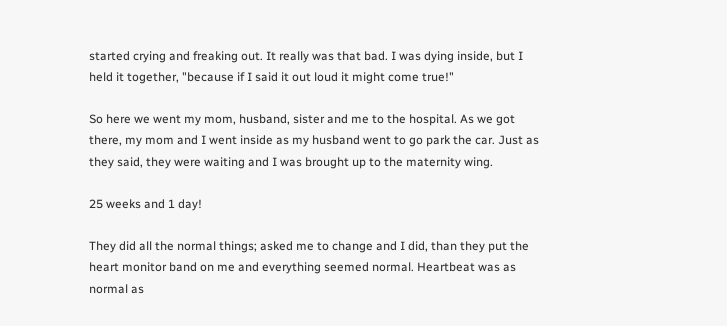started crying and freaking out. It really was that bad. I was dying inside, but I held it together, "because if I said it out loud it might come true!"

So here we went my mom, husband, sister and me to the hospital. As we got there, my mom and I went inside as my husband went to go park the car. Just as they said, they were waiting and I was brought up to the maternity wing.

25 weeks and 1 day!

They did all the normal things; asked me to change and I did, than they put the heart monitor band on me and everything seemed normal. Heartbeat was as normal as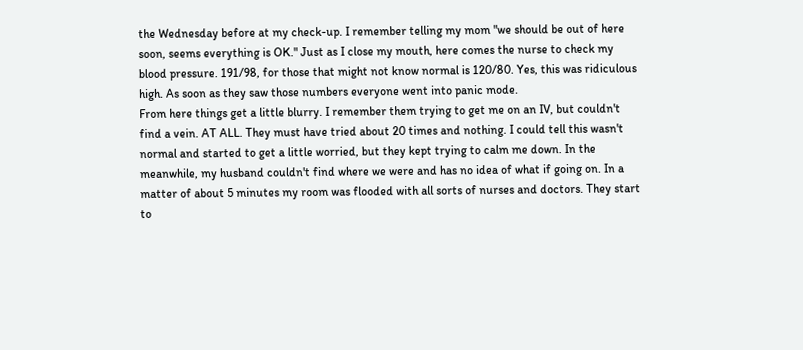the Wednesday before at my check-up. I remember telling my mom "we should be out of here soon, seems everything is OK." Just as I close my mouth, here comes the nurse to check my blood pressure. 191/98, for those that might not know normal is 120/80. Yes, this was ridiculous high. As soon as they saw those numbers everyone went into panic mode.
From here things get a little blurry. I remember them trying to get me on an IV, but couldn't find a vein. AT ALL. They must have tried about 20 times and nothing. I could tell this wasn't normal and started to get a little worried, but they kept trying to calm me down. In the meanwhile, my husband couldn't find where we were and has no idea of what if going on. In a matter of about 5 minutes my room was flooded with all sorts of nurses and doctors. They start to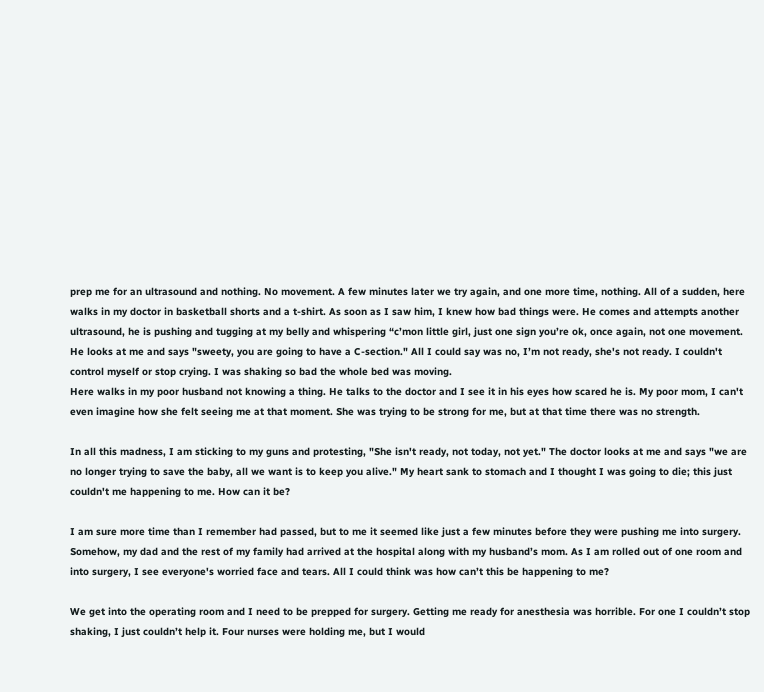prep me for an ultrasound and nothing. No movement. A few minutes later we try again, and one more time, nothing. All of a sudden, here walks in my doctor in basketball shorts and a t-shirt. As soon as I saw him, I knew how bad things were. He comes and attempts another ultrasound, he is pushing and tugging at my belly and whispering “c’mon little girl, just one sign you’re ok, once again, not one movement. He looks at me and says "sweety, you are going to have a C-section." All I could say was no, I’m not ready, she's not ready. I couldn't control myself or stop crying. I was shaking so bad the whole bed was moving.
Here walks in my poor husband not knowing a thing. He talks to the doctor and I see it in his eyes how scared he is. My poor mom, I can't even imagine how she felt seeing me at that moment. She was trying to be strong for me, but at that time there was no strength.

In all this madness, I am sticking to my guns and protesting, "She isn't ready, not today, not yet." The doctor looks at me and says "we are no longer trying to save the baby, all we want is to keep you alive." My heart sank to stomach and I thought I was going to die; this just couldn't me happening to me. How can it be?

I am sure more time than I remember had passed, but to me it seemed like just a few minutes before they were pushing me into surgery. Somehow, my dad and the rest of my family had arrived at the hospital along with my husband’s mom. As I am rolled out of one room and into surgery, I see everyone's worried face and tears. All I could think was how can’t this be happening to me?

We get into the operating room and I need to be prepped for surgery. Getting me ready for anesthesia was horrible. For one I couldn’t stop shaking, I just couldn’t help it. Four nurses were holding me, but I would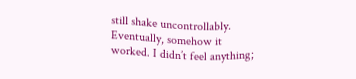still shake uncontrollably. Eventually, somehow it worked. I didn’t feel anything;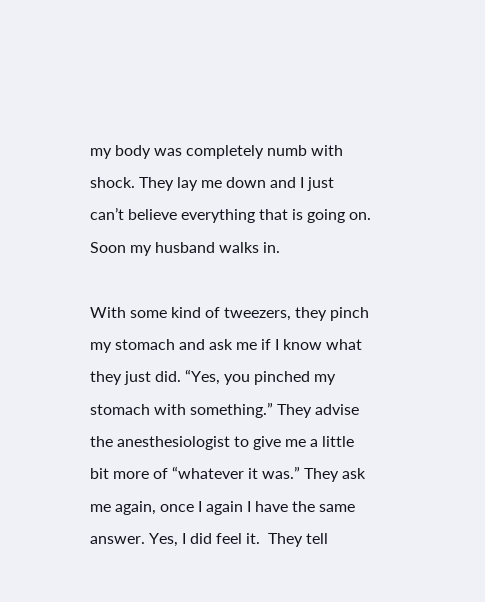my body was completely numb with shock. They lay me down and I just can’t believe everything that is going on. Soon my husband walks in.

With some kind of tweezers, they pinch my stomach and ask me if I know what they just did. “Yes, you pinched my stomach with something.” They advise the anesthesiologist to give me a little bit more of “whatever it was.” They ask me again, once I again I have the same answer. Yes, I did feel it.  They tell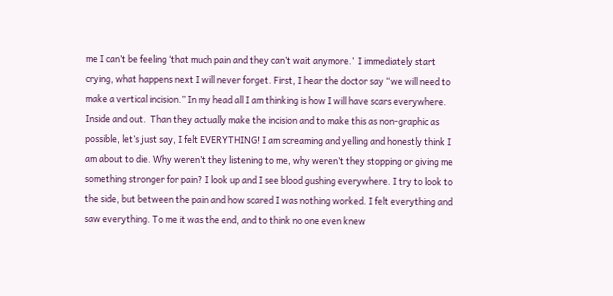me I can’t be feeling ‘that much pain and they can’t wait anymore.’  I immediately start crying, what happens next I will never forget. First, I hear the doctor say “we will need to make a vertical incision.” In my head all I am thinking is how I will have scars everywhere. Inside and out.  Than they actually make the incision and to make this as non-graphic as possible, let’s just say, I felt EVERYTHING! I am screaming and yelling and honestly think I am about to die. Why weren’t they listening to me, why weren’t they stopping or giving me something stronger for pain? I look up and I see blood gushing everywhere. I try to look to the side, but between the pain and how scared I was nothing worked. I felt everything and saw everything. To me it was the end, and to think no one even knew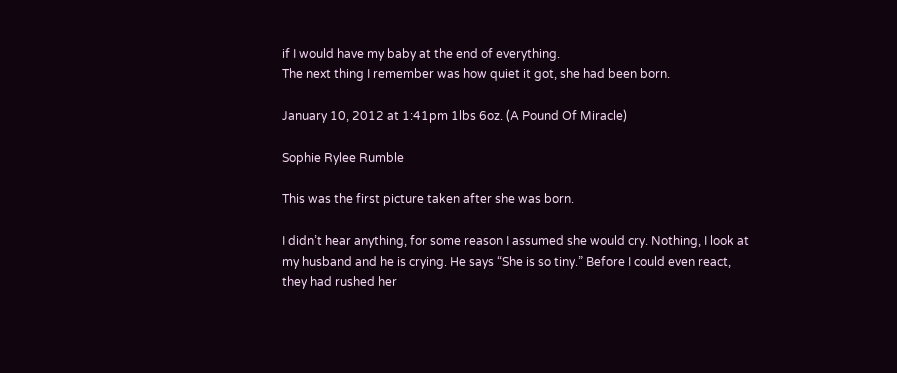if I would have my baby at the end of everything.
The next thing I remember was how quiet it got, she had been born.

January 10, 2012 at 1:41pm 1lbs 6oz. (A Pound Of Miracle)

Sophie Rylee Rumble

This was the first picture taken after she was born.

I didn’t hear anything, for some reason I assumed she would cry. Nothing, I look at my husband and he is crying. He says “She is so tiny.” Before I could even react, they had rushed her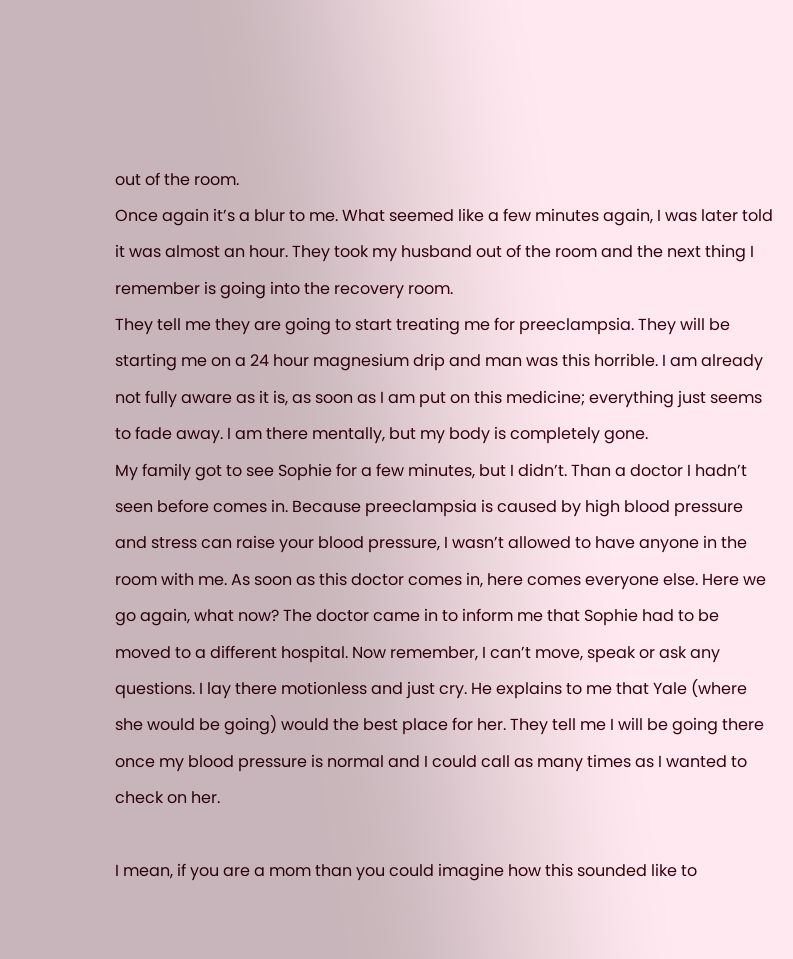out of the room.
Once again it’s a blur to me. What seemed like a few minutes again, I was later told it was almost an hour. They took my husband out of the room and the next thing I remember is going into the recovery room.
They tell me they are going to start treating me for preeclampsia. They will be starting me on a 24 hour magnesium drip and man was this horrible. I am already not fully aware as it is, as soon as I am put on this medicine; everything just seems to fade away. I am there mentally, but my body is completely gone.
My family got to see Sophie for a few minutes, but I didn’t. Than a doctor I hadn’t seen before comes in. Because preeclampsia is caused by high blood pressure and stress can raise your blood pressure, I wasn’t allowed to have anyone in the room with me. As soon as this doctor comes in, here comes everyone else. Here we go again, what now? The doctor came in to inform me that Sophie had to be moved to a different hospital. Now remember, I can’t move, speak or ask any questions. I lay there motionless and just cry. He explains to me that Yale (where she would be going) would the best place for her. They tell me I will be going there once my blood pressure is normal and I could call as many times as I wanted to check on her.

I mean, if you are a mom than you could imagine how this sounded like to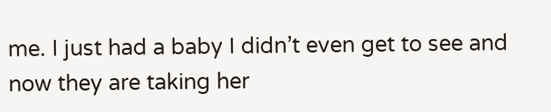me. I just had a baby I didn’t even get to see and now they are taking her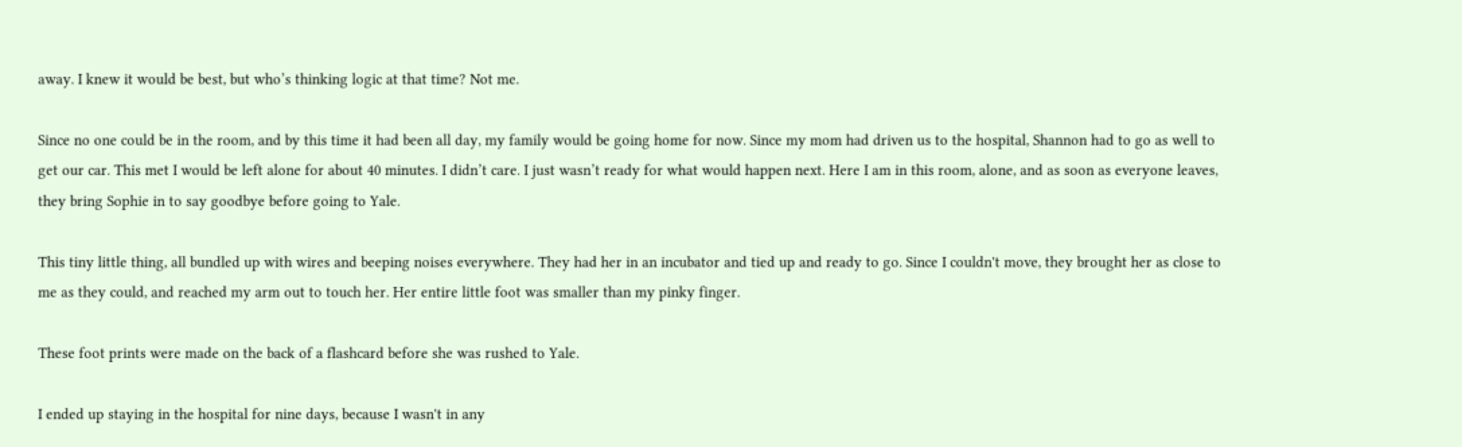away. I knew it would be best, but who’s thinking logic at that time? Not me.

Since no one could be in the room, and by this time it had been all day, my family would be going home for now. Since my mom had driven us to the hospital, Shannon had to go as well to get our car. This met I would be left alone for about 40 minutes. I didn’t care. I just wasn’t ready for what would happen next. Here I am in this room, alone, and as soon as everyone leaves, they bring Sophie in to say goodbye before going to Yale.

This tiny little thing, all bundled up with wires and beeping noises everywhere. They had her in an incubator and tied up and ready to go. Since I couldn't move, they brought her as close to me as they could, and reached my arm out to touch her. Her entire little foot was smaller than my pinky finger.

These foot prints were made on the back of a flashcard before she was rushed to Yale.

I ended up staying in the hospital for nine days, because I wasn't in any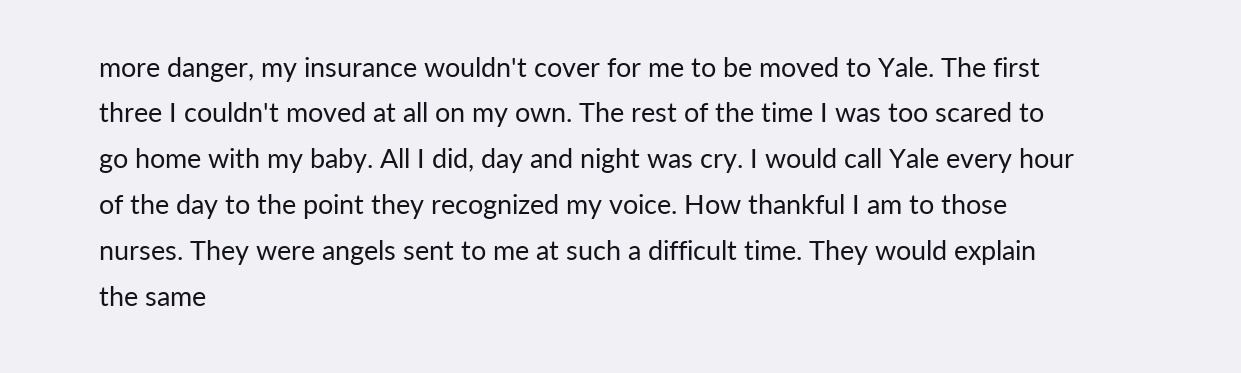more danger, my insurance wouldn't cover for me to be moved to Yale. The first three I couldn't moved at all on my own. The rest of the time I was too scared to go home with my baby. All I did, day and night was cry. I would call Yale every hour of the day to the point they recognized my voice. How thankful I am to those nurses. They were angels sent to me at such a difficult time. They would explain the same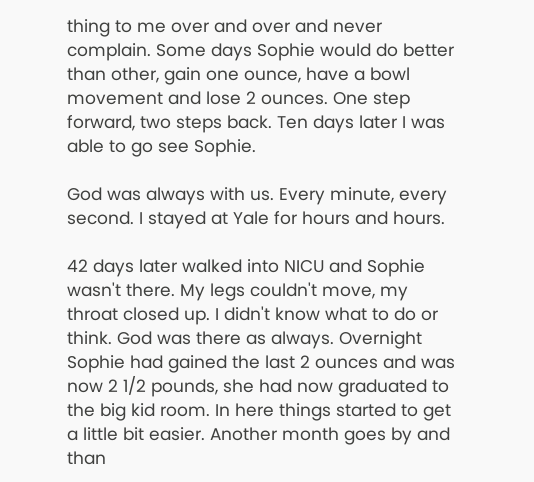thing to me over and over and never complain. Some days Sophie would do better than other, gain one ounce, have a bowl movement and lose 2 ounces. One step forward, two steps back. Ten days later I was able to go see Sophie.

God was always with us. Every minute, every second. I stayed at Yale for hours and hours.

42 days later walked into NICU and Sophie wasn't there. My legs couldn't move, my throat closed up. I didn't know what to do or think. God was there as always. Overnight Sophie had gained the last 2 ounces and was now 2 1/2 pounds, she had now graduated to the big kid room. In here things started to get a little bit easier. Another month goes by and than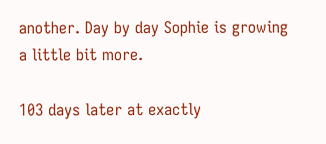another. Day by day Sophie is growing a little bit more.

103 days later at exactly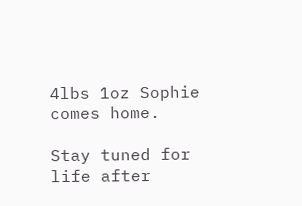4lbs 1oz Sophie comes home.

Stay tuned for life after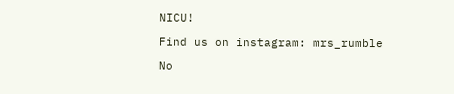NICU!

Find us on instagram: mrs_rumble

No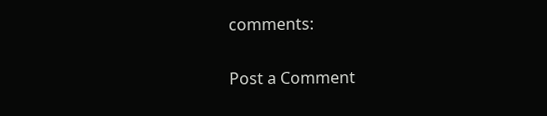comments:

Post a Comment